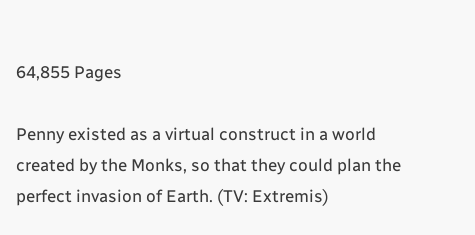64,855 Pages

Penny existed as a virtual construct in a world created by the Monks, so that they could plan the perfect invasion of Earth. (TV: Extremis)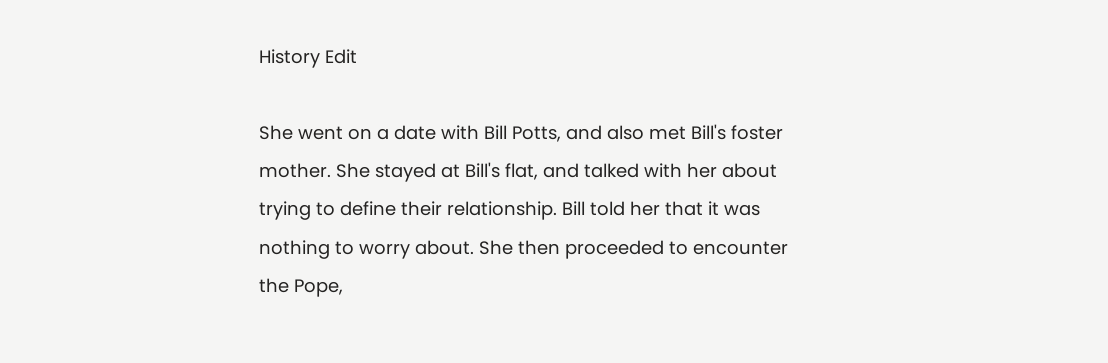History Edit

She went on a date with Bill Potts, and also met Bill's foster mother. She stayed at Bill's flat, and talked with her about trying to define their relationship. Bill told her that it was nothing to worry about. She then proceeded to encounter the Pope,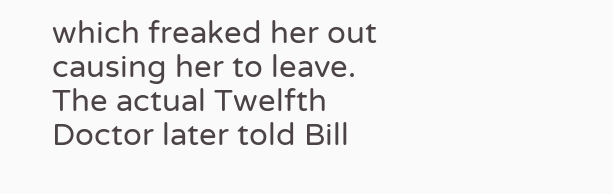which freaked her out causing her to leave. The actual Twelfth Doctor later told Bill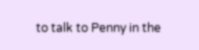to talk to Penny in the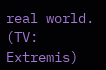real world. (TV: Extremis)